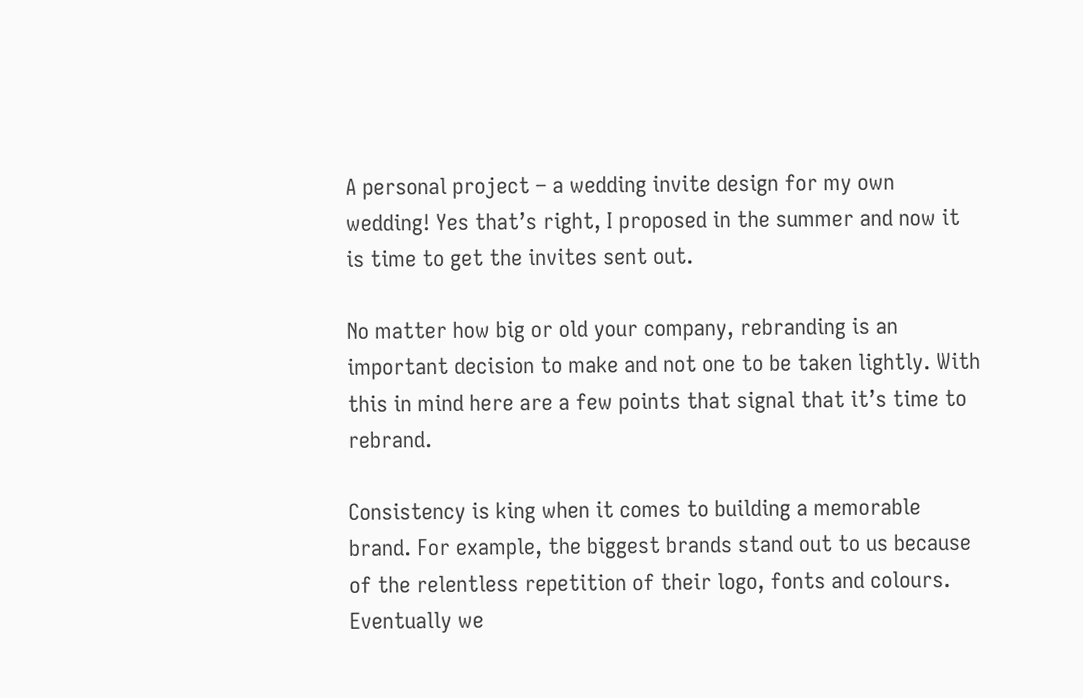A personal project – a wedding invite design for my own wedding! Yes that’s right, I proposed in the summer and now it is time to get the invites sent out.

No matter how big or old your company, rebranding is an important decision to make and not one to be taken lightly. With this in mind here are a few points that signal that it’s time to rebrand.

Consistency is king when it comes to building a memorable brand. For example, the biggest brands stand out to us because of the relentless repetition of their logo, fonts and colours. Eventually we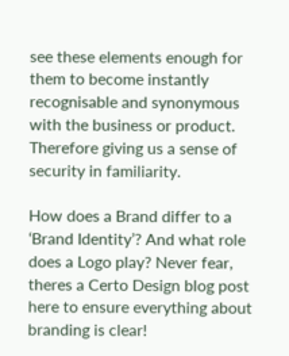see these elements enough for them to become instantly recognisable and synonymous with the business or product. Therefore giving us a sense of security in familiarity.

How does a Brand differ to a ‘Brand Identity’? And what role does a Logo play? Never fear, theres a Certo Design blog post here to ensure everything about branding is clear!